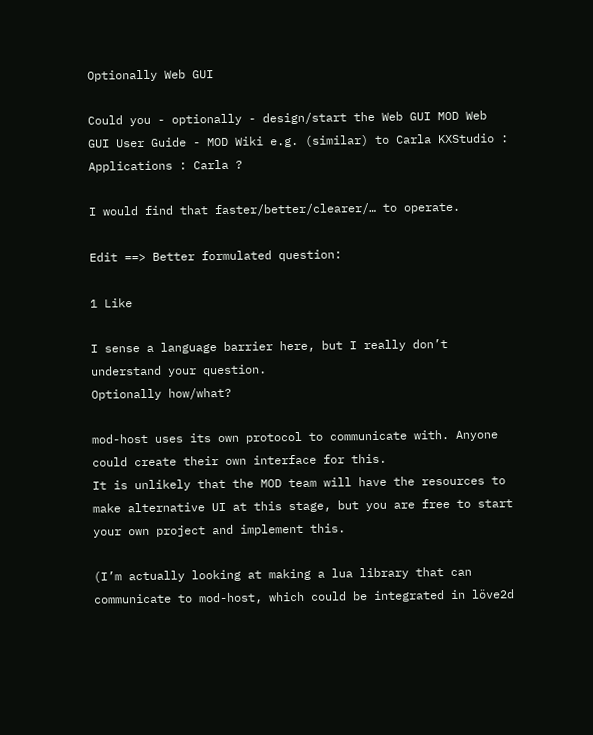Optionally Web GUI

Could you - optionally - design/start the Web GUI MOD Web GUI User Guide - MOD Wiki e.g. (similar) to Carla KXStudio : Applications : Carla ?

I would find that faster/better/clearer/… to operate.

Edit ==> Better formulated question:

1 Like

I sense a language barrier here, but I really don’t understand your question.
Optionally how/what?

mod-host uses its own protocol to communicate with. Anyone could create their own interface for this.
It is unlikely that the MOD team will have the resources to make alternative UI at this stage, but you are free to start your own project and implement this.

(I’m actually looking at making a lua library that can communicate to mod-host, which could be integrated in löve2d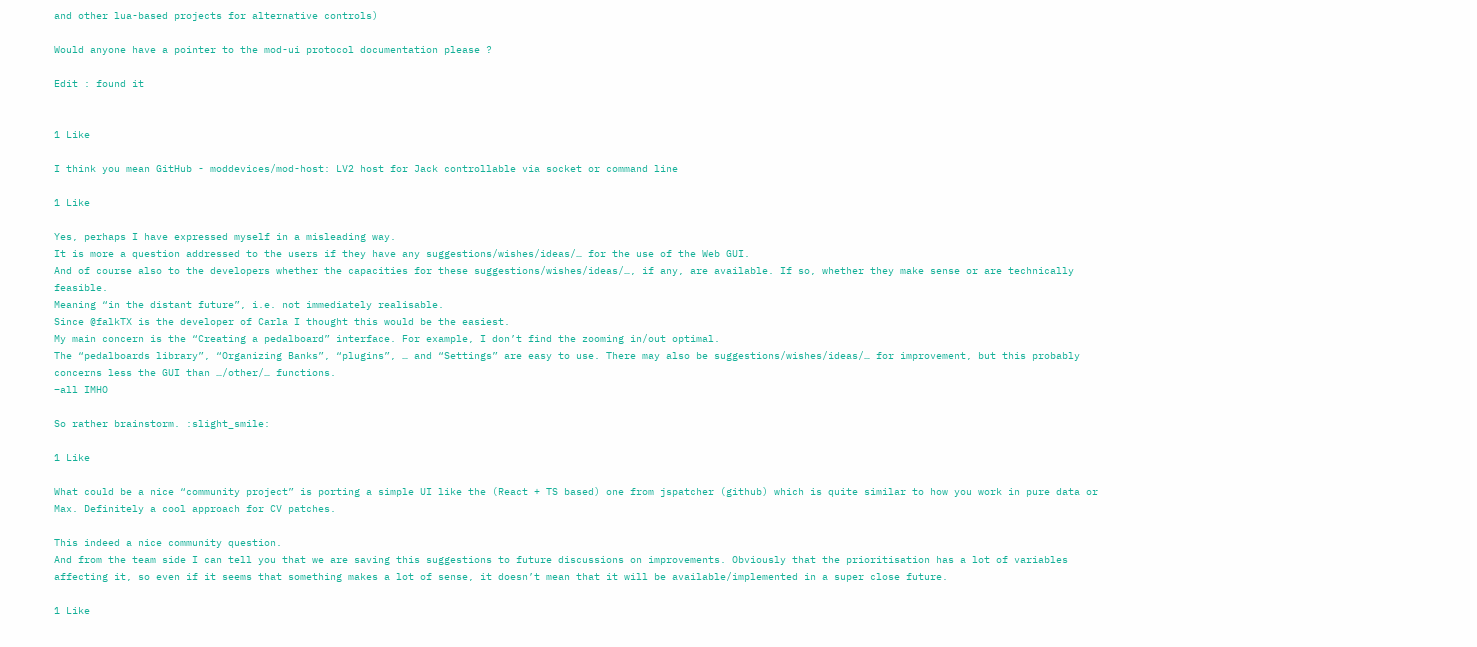and other lua-based projects for alternative controls)

Would anyone have a pointer to the mod-ui protocol documentation please ?

Edit : found it


1 Like

I think you mean GitHub - moddevices/mod-host: LV2 host for Jack controllable via socket or command line

1 Like

Yes, perhaps I have expressed myself in a misleading way.
It is more a question addressed to the users if they have any suggestions/wishes/ideas/… for the use of the Web GUI.
And of course also to the developers whether the capacities for these suggestions/wishes/ideas/…, if any, are available. If so, whether they make sense or are technically feasible.
Meaning “in the distant future”, i.e. not immediately realisable.
Since @falkTX is the developer of Carla I thought this would be the easiest.
My main concern is the “Creating a pedalboard” interface. For example, I don’t find the zooming in/out optimal.
The “pedalboards library”, “Organizing Banks”, “plugins”, … and “Settings” are easy to use. There may also be suggestions/wishes/ideas/… for improvement, but this probably concerns less the GUI than …/other/… functions.
–all IMHO

So rather brainstorm. :slight_smile:

1 Like

What could be a nice “community project” is porting a simple UI like the (React + TS based) one from jspatcher (github) which is quite similar to how you work in pure data or Max. Definitely a cool approach for CV patches.

This indeed a nice community question.
And from the team side I can tell you that we are saving this suggestions to future discussions on improvements. Obviously that the prioritisation has a lot of variables affecting it, so even if it seems that something makes a lot of sense, it doesn’t mean that it will be available/implemented in a super close future.

1 Like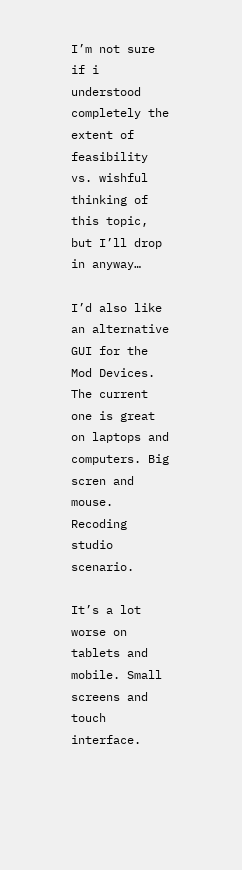I’m not sure if i understood completely the extent of feasibility vs. wishful thinking of this topic, but I’ll drop in anyway…

I’d also like an alternative GUI for the Mod Devices. The current one is great on laptops and computers. Big scren and mouse. Recoding studio scenario.

It’s a lot worse on tablets and mobile. Small screens and touch interface.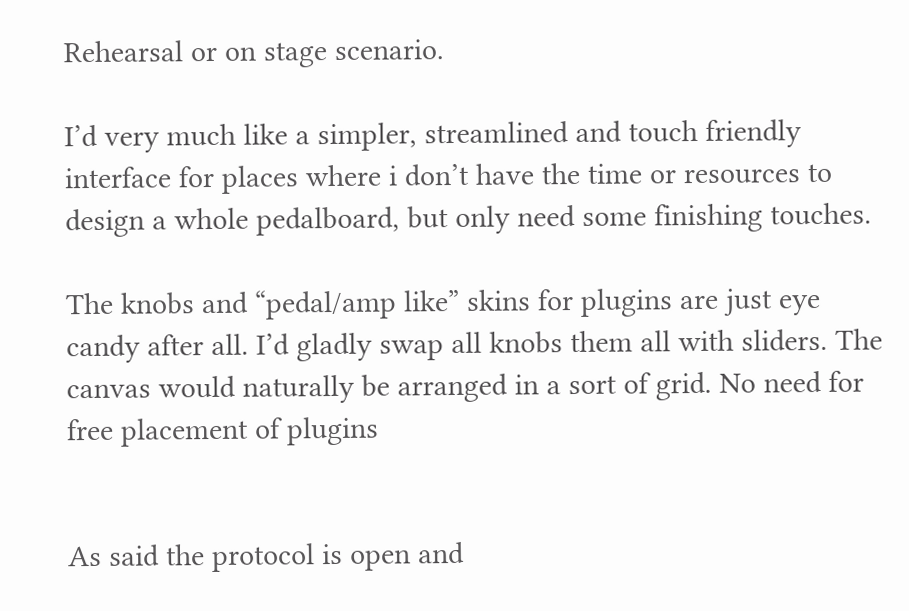Rehearsal or on stage scenario.

I’d very much like a simpler, streamlined and touch friendly interface for places where i don’t have the time or resources to design a whole pedalboard, but only need some finishing touches.

The knobs and “pedal/amp like” skins for plugins are just eye candy after all. I’d gladly swap all knobs them all with sliders. The canvas would naturally be arranged in a sort of grid. No need for free placement of plugins


As said the protocol is open and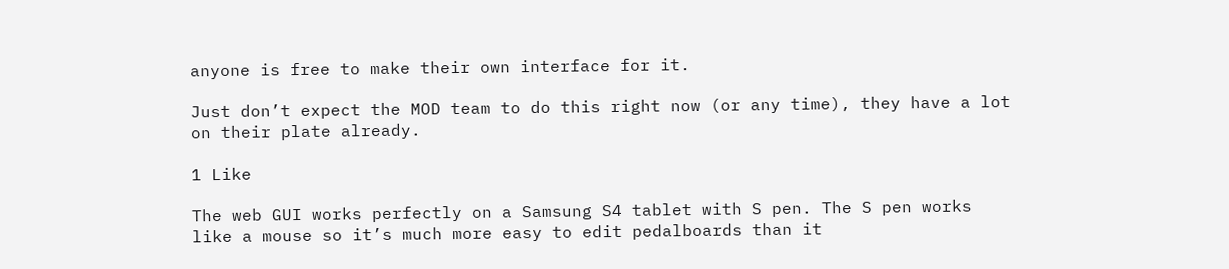anyone is free to make their own interface for it.

Just don’t expect the MOD team to do this right now (or any time), they have a lot on their plate already.

1 Like

The web GUI works perfectly on a Samsung S4 tablet with S pen. The S pen works like a mouse so it’s much more easy to edit pedalboards than it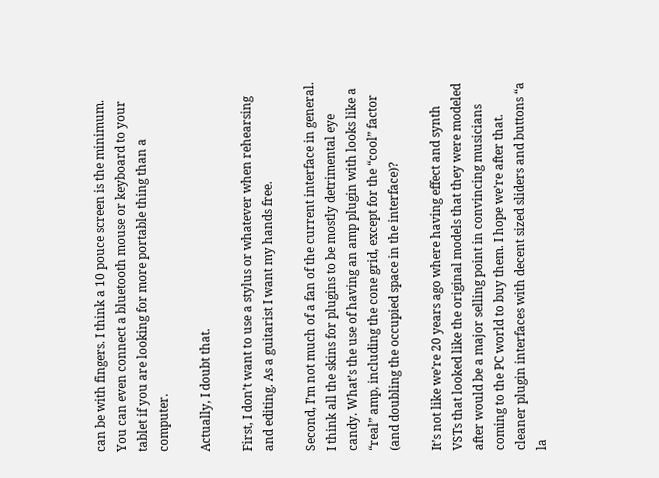can be with fingers. I think a 10 pouce screen is the minimum.
You can even connect a bluetooth mouse or keyboard to your tablet if you are looking for more portable thing than a computer.

Actually, I doubt that.

First, I don’t want to use a stylus or whatever when rehearsing and editing. As a guitarist I want my hands free.

Second, I’m not much of a fan of the current interface in general. I think all the skins for plugins to be mostly detrimental eye candy. What’s the use of having an amp plugin with looks like a “real” amp, including the cone grid, except for the “cool” factor (and doubling the occupied space in the interface)?

It’s not like we’re 20 years ago where having effect and synth VSTs that looked like the original models that they were modeled after would be a major selling point in convincing musicians coming to the PC world to buy them. I hope we’re after that. cleaner plugin interfaces with decent sized sliders and buttons “a la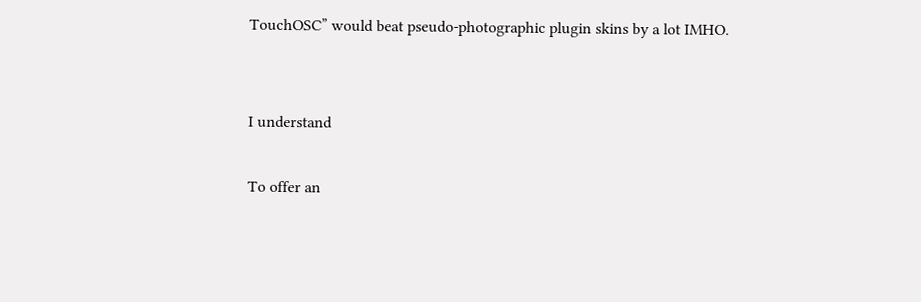TouchOSC” would beat pseudo-photographic plugin skins by a lot IMHO.


I understand

To offer an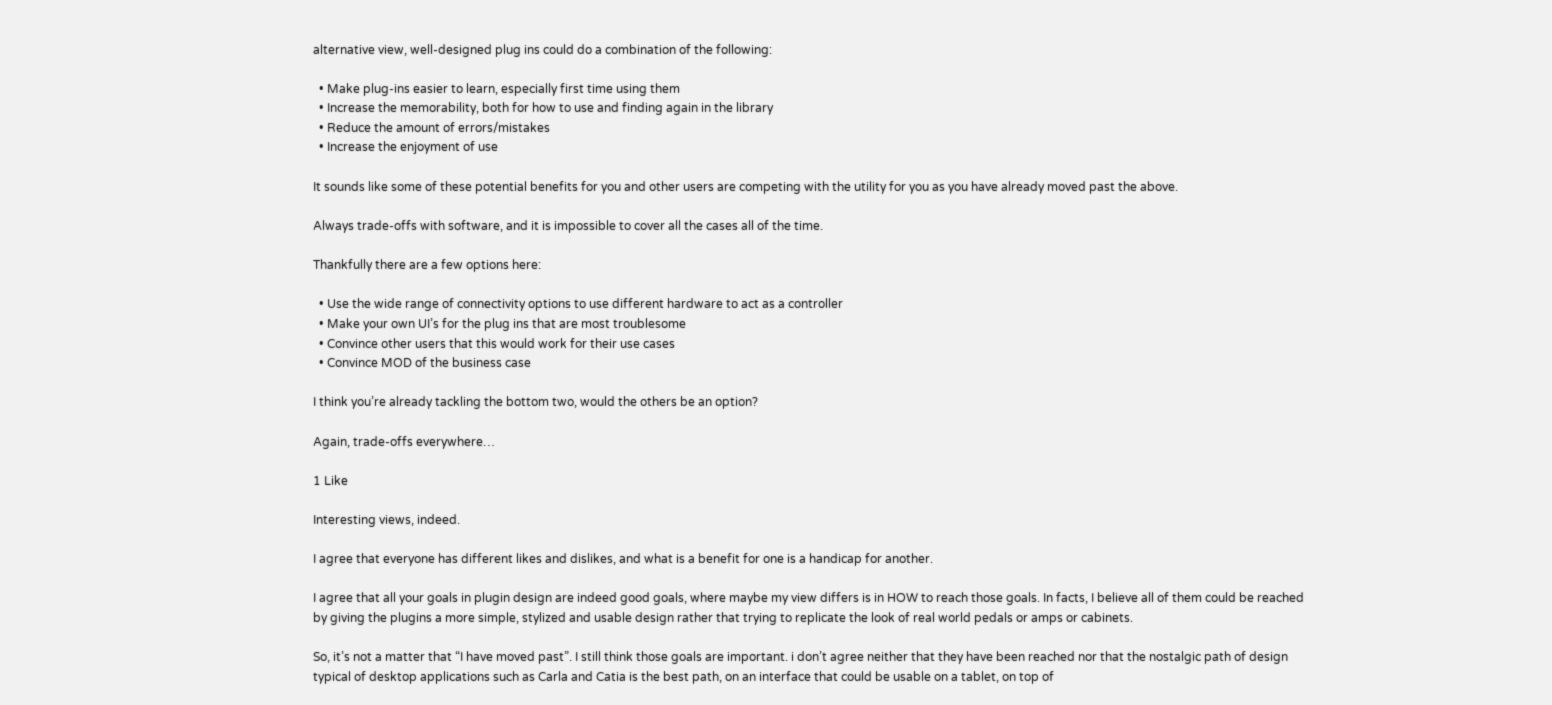alternative view, well-designed plug ins could do a combination of the following:

  • Make plug-ins easier to learn, especially first time using them
  • Increase the memorability, both for how to use and finding again in the library
  • Reduce the amount of errors/mistakes
  • Increase the enjoyment of use

It sounds like some of these potential benefits for you and other users are competing with the utility for you as you have already moved past the above.

Always trade-offs with software, and it is impossible to cover all the cases all of the time.

Thankfully there are a few options here:

  • Use the wide range of connectivity options to use different hardware to act as a controller
  • Make your own UI’s for the plug ins that are most troublesome
  • Convince other users that this would work for their use cases
  • Convince MOD of the business case

I think you’re already tackling the bottom two, would the others be an option?

Again, trade-offs everywhere…

1 Like

Interesting views, indeed.

I agree that everyone has different likes and dislikes, and what is a benefit for one is a handicap for another.

I agree that all your goals in plugin design are indeed good goals, where maybe my view differs is in HOW to reach those goals. In facts, I believe all of them could be reached by giving the plugins a more simple, stylized and usable design rather that trying to replicate the look of real world pedals or amps or cabinets.

So, it’s not a matter that “I have moved past”. I still think those goals are important. i don’t agree neither that they have been reached nor that the nostalgic path of design typical of desktop applications such as Carla and Catia is the best path, on an interface that could be usable on a tablet, on top of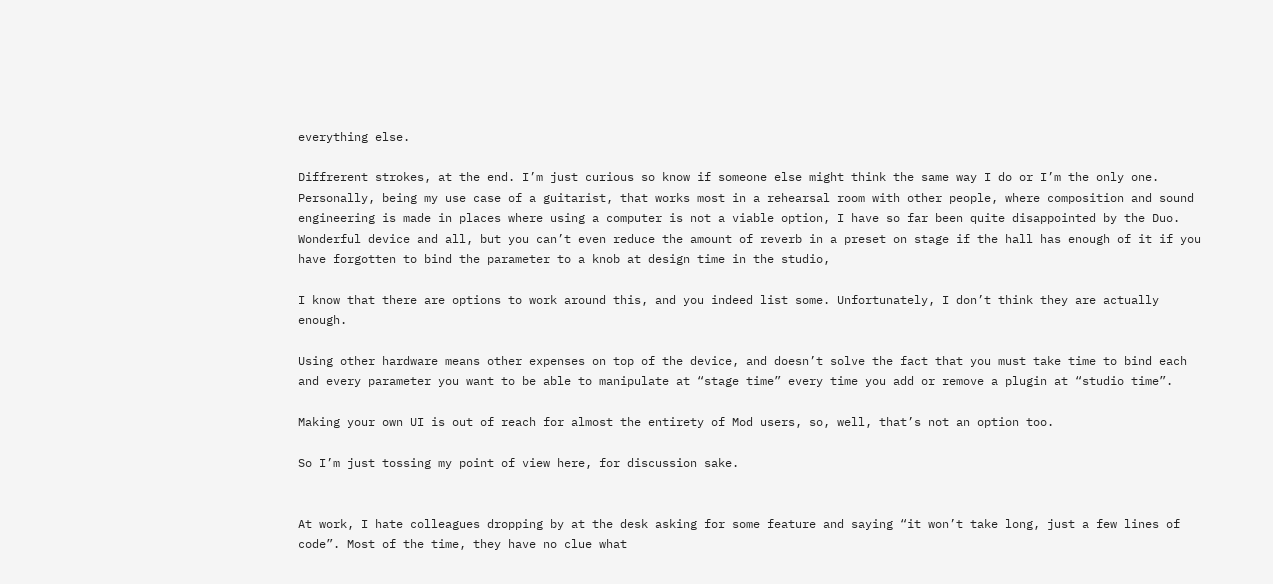everything else.

Diffrerent strokes, at the end. I’m just curious so know if someone else might think the same way I do or I’m the only one. Personally, being my use case of a guitarist, that works most in a rehearsal room with other people, where composition and sound engineering is made in places where using a computer is not a viable option, I have so far been quite disappointed by the Duo. Wonderful device and all, but you can’t even reduce the amount of reverb in a preset on stage if the hall has enough of it if you have forgotten to bind the parameter to a knob at design time in the studio,

I know that there are options to work around this, and you indeed list some. Unfortunately, I don’t think they are actually enough.

Using other hardware means other expenses on top of the device, and doesn’t solve the fact that you must take time to bind each and every parameter you want to be able to manipulate at “stage time” every time you add or remove a plugin at “studio time”.

Making your own UI is out of reach for almost the entirety of Mod users, so, well, that’s not an option too.

So I’m just tossing my point of view here, for discussion sake.


At work, I hate colleagues dropping by at the desk asking for some feature and saying “it won’t take long, just a few lines of code”. Most of the time, they have no clue what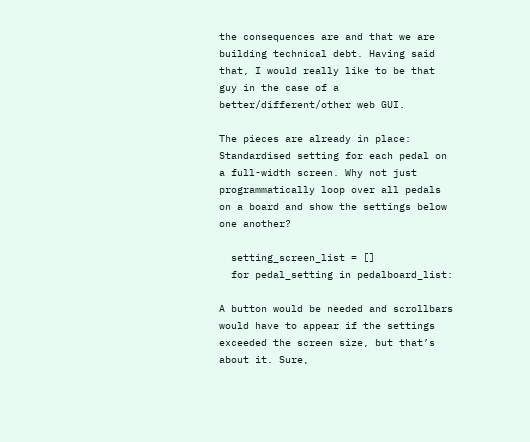the consequences are and that we are building technical debt. Having said that, I would really like to be that guy in the case of a better/different/other web GUI.

The pieces are already in place: Standardised setting for each pedal on a full-width screen. Why not just programmatically loop over all pedals on a board and show the settings below one another?

  setting_screen_list = []
  for pedal_setting in pedalboard_list:

A button would be needed and scrollbars would have to appear if the settings exceeded the screen size, but that’s about it. Sure,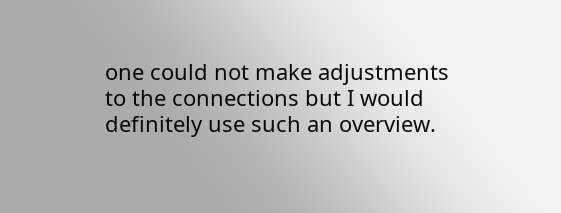one could not make adjustments to the connections but I would definitely use such an overview.